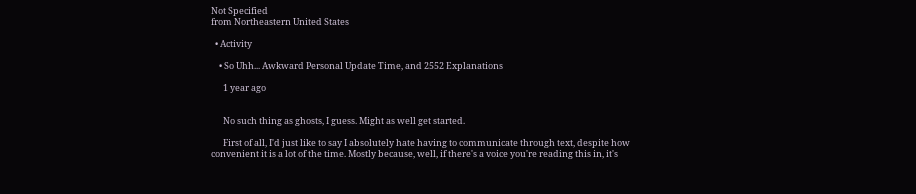Not Specified
from Northeastern United States

  • Activity

    • So Uhh... Awkward Personal Update Time, and 2552 Explanations

      1 year ago


      No such thing as ghosts, I guess. Might as well get started.

      First of all, I'd just like to say I absolutely hate having to communicate through text, despite how convenient it is a lot of the time. Mostly because, well, if there's a voice you're reading this in, it's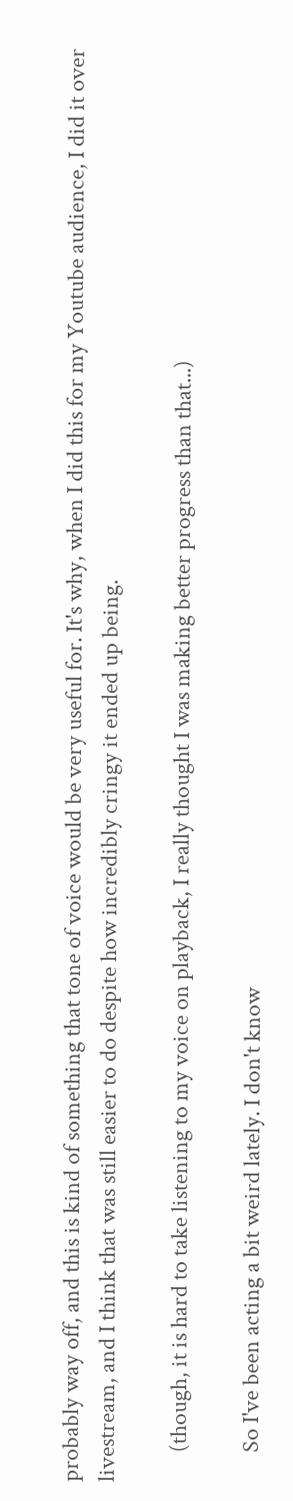probably way off, and this is kind of something that tone of voice would be very useful for. It's why, when I did this for my Youtube audience, I did it over livestream, and I think that was still easier to do despite how incredibly cringy it ended up being.

      (though, it is hard to take listening to my voice on playback, I really thought I was making better progress than that...)

      So I've been acting a bit weird lately. I don't know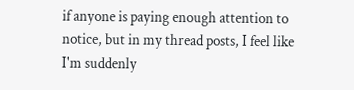if anyone is paying enough attention to notice, but in my thread posts, I feel like I'm suddenly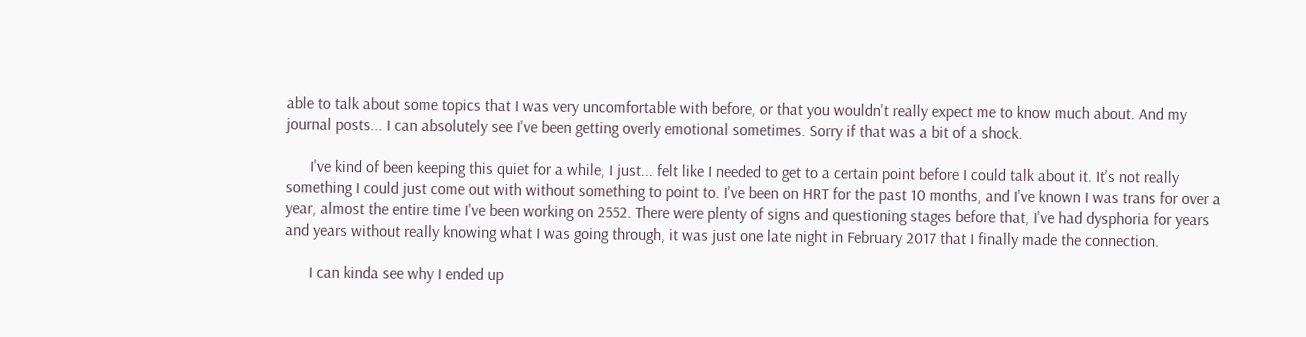able to talk about some topics that I was very uncomfortable with before, or that you wouldn't really expect me to know much about. And my journal posts... I can absolutely see I've been getting overly emotional sometimes. Sorry if that was a bit of a shock.

      I've kind of been keeping this quiet for a while, I just... felt like I needed to get to a certain point before I could talk about it. It's not really something I could just come out with without something to point to. I've been on HRT for the past 10 months, and I've known I was trans for over a year, almost the entire time I've been working on 2552. There were plenty of signs and questioning stages before that, I've had dysphoria for years and years without really knowing what I was going through, it was just one late night in February 2017 that I finally made the connection.

      I can kinda see why I ended up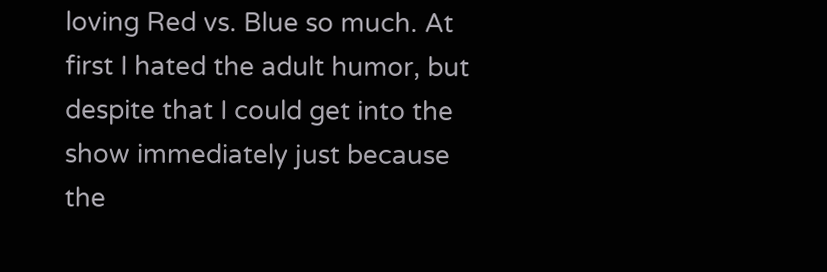loving Red vs. Blue so much. At first I hated the adult humor, but despite that I could get into the show immediately just because the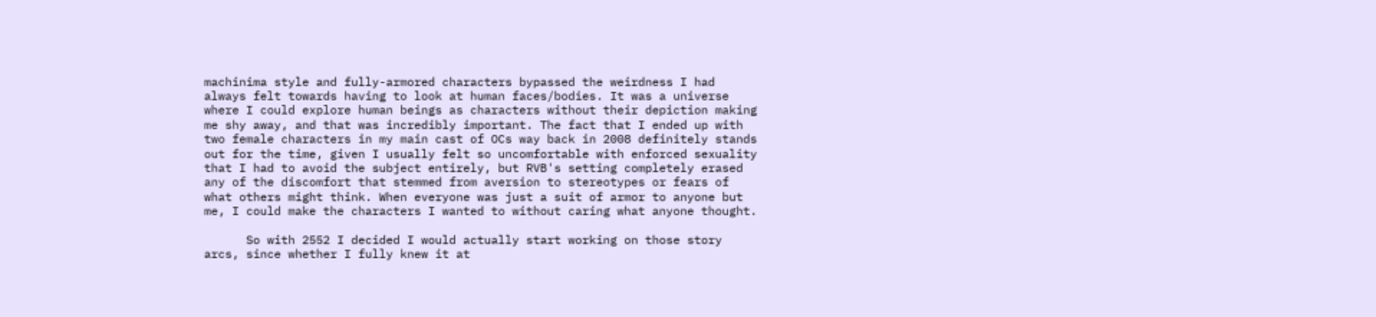machinima style and fully-armored characters bypassed the weirdness I had always felt towards having to look at human faces/bodies. It was a universe where I could explore human beings as characters without their depiction making me shy away, and that was incredibly important. The fact that I ended up with two female characters in my main cast of OCs way back in 2008 definitely stands out for the time, given I usually felt so uncomfortable with enforced sexuality that I had to avoid the subject entirely, but RVB's setting completely erased any of the discomfort that stemmed from aversion to stereotypes or fears of what others might think. When everyone was just a suit of armor to anyone but me, I could make the characters I wanted to without caring what anyone thought.

      So with 2552 I decided I would actually start working on those story arcs, since whether I fully knew it at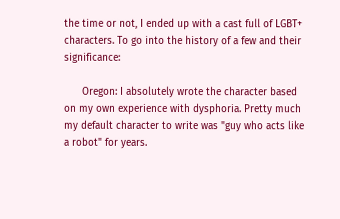the time or not, I ended up with a cast full of LGBT+ characters. To go into the history of a few and their significance:

      Oregon: I absolutely wrote the character based on my own experience with dysphoria. Pretty much my default character to write was "guy who acts like a robot" for years.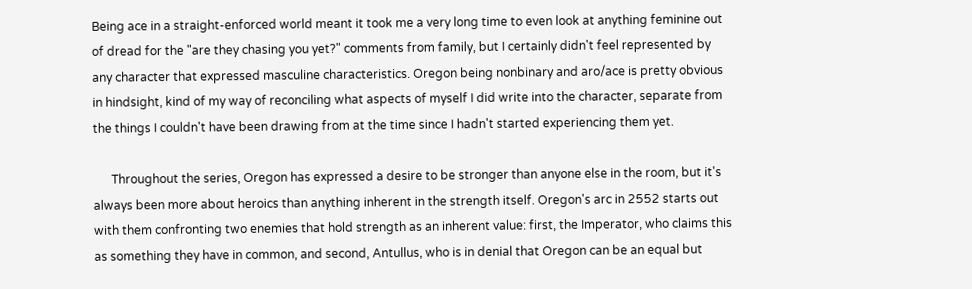Being ace in a straight-enforced world meant it took me a very long time to even look at anything feminine out of dread for the "are they chasing you yet?" comments from family, but I certainly didn't feel represented by any character that expressed masculine characteristics. Oregon being nonbinary and aro/ace is pretty obvious in hindsight, kind of my way of reconciling what aspects of myself I did write into the character, separate from the things I couldn't have been drawing from at the time since I hadn't started experiencing them yet.

      Throughout the series, Oregon has expressed a desire to be stronger than anyone else in the room, but it's always been more about heroics than anything inherent in the strength itself. Oregon's arc in 2552 starts out with them confronting two enemies that hold strength as an inherent value: first, the Imperator, who claims this as something they have in common, and second, Antullus, who is in denial that Oregon can be an equal but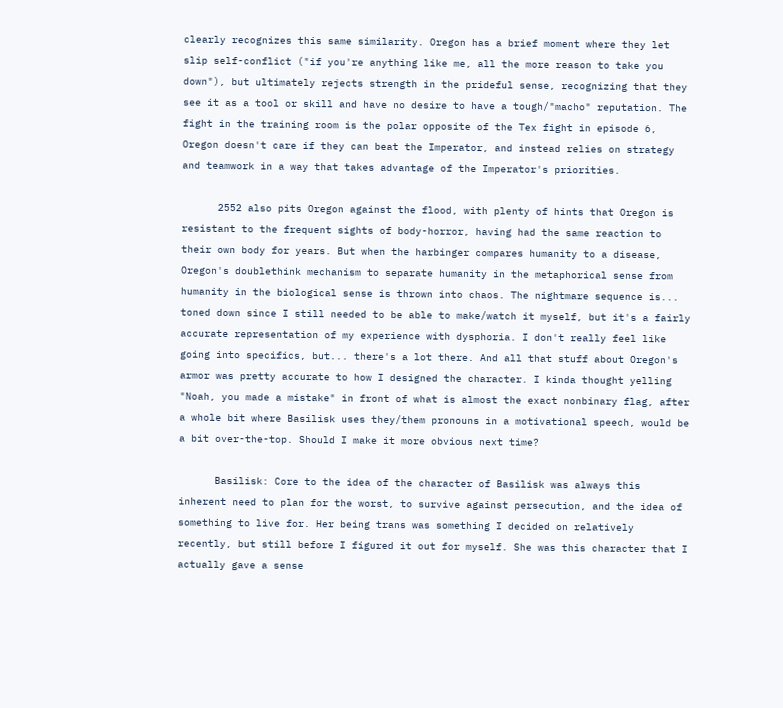clearly recognizes this same similarity. Oregon has a brief moment where they let slip self-conflict ("if you're anything like me, all the more reason to take you down"), but ultimately rejects strength in the prideful sense, recognizing that they see it as a tool or skill and have no desire to have a tough/"macho" reputation. The fight in the training room is the polar opposite of the Tex fight in episode 6, Oregon doesn't care if they can beat the Imperator, and instead relies on strategy and teamwork in a way that takes advantage of the Imperator's priorities.

      2552 also pits Oregon against the flood, with plenty of hints that Oregon is resistant to the frequent sights of body-horror, having had the same reaction to their own body for years. But when the harbinger compares humanity to a disease, Oregon's doublethink mechanism to separate humanity in the metaphorical sense from humanity in the biological sense is thrown into chaos. The nightmare sequence is... toned down since I still needed to be able to make/watch it myself, but it's a fairly accurate representation of my experience with dysphoria. I don't really feel like going into specifics, but... there's a lot there. And all that stuff about Oregon's armor was pretty accurate to how I designed the character. I kinda thought yelling "Noah, you made a mistake" in front of what is almost the exact nonbinary flag, after a whole bit where Basilisk uses they/them pronouns in a motivational speech, would be a bit over-the-top. Should I make it more obvious next time?

      Basilisk: Core to the idea of the character of Basilisk was always this inherent need to plan for the worst, to survive against persecution, and the idea of something to live for. Her being trans was something I decided on relatively recently, but still before I figured it out for myself. She was this character that I actually gave a sense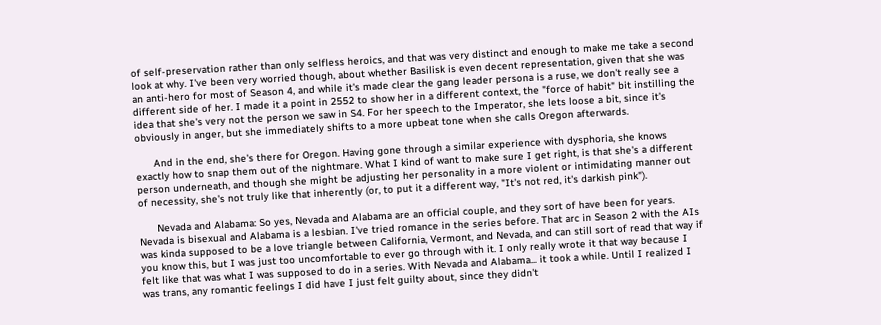of self-preservation rather than only selfless heroics, and that was very distinct and enough to make me take a second look at why. I've been very worried though, about whether Basilisk is even decent representation, given that she was an anti-hero for most of Season 4, and while it's made clear the gang leader persona is a ruse, we don't really see a different side of her. I made it a point in 2552 to show her in a different context, the "force of habit" bit instilling the idea that she's very not the person we saw in S4. For her speech to the Imperator, she lets loose a bit, since it's obviously in anger, but she immediately shifts to a more upbeat tone when she calls Oregon afterwards.

      And in the end, she's there for Oregon. Having gone through a similar experience with dysphoria, she knows exactly how to snap them out of the nightmare. What I kind of want to make sure I get right, is that she's a different person underneath, and though she might be adjusting her personality in a more violent or intimidating manner out of necessity, she's not truly like that inherently (or, to put it a different way, "It's not red, it's darkish pink").

      Nevada and Alabama: So yes, Nevada and Alabama are an official couple, and they sort of have been for years. Nevada is bisexual and Alabama is a lesbian. I've tried romance in the series before. That arc in Season 2 with the AIs was kinda supposed to be a love triangle between California, Vermont, and Nevada, and can still sort of read that way if you know this, but I was just too uncomfortable to ever go through with it. I only really wrote it that way because I felt like that was what I was supposed to do in a series. With Nevada and Alabama... it took a while. Until I realized I was trans, any romantic feelings I did have I just felt guilty about, since they didn't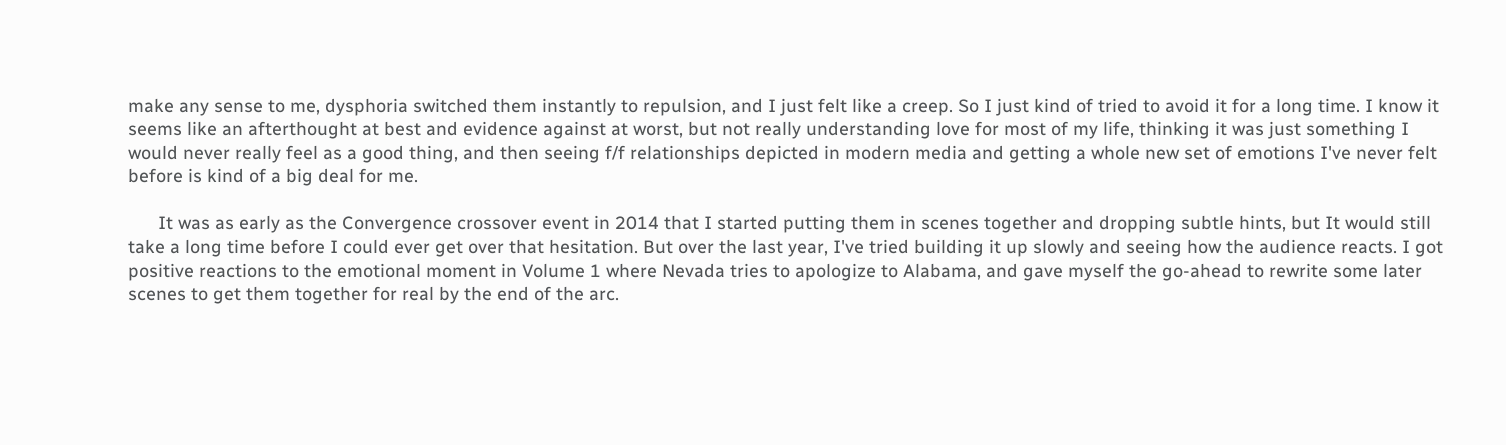make any sense to me, dysphoria switched them instantly to repulsion, and I just felt like a creep. So I just kind of tried to avoid it for a long time. I know it seems like an afterthought at best and evidence against at worst, but not really understanding love for most of my life, thinking it was just something I would never really feel as a good thing, and then seeing f/f relationships depicted in modern media and getting a whole new set of emotions I've never felt before is kind of a big deal for me.

      It was as early as the Convergence crossover event in 2014 that I started putting them in scenes together and dropping subtle hints, but It would still take a long time before I could ever get over that hesitation. But over the last year, I've tried building it up slowly and seeing how the audience reacts. I got positive reactions to the emotional moment in Volume 1 where Nevada tries to apologize to Alabama, and gave myself the go-ahead to rewrite some later scenes to get them together for real by the end of the arc.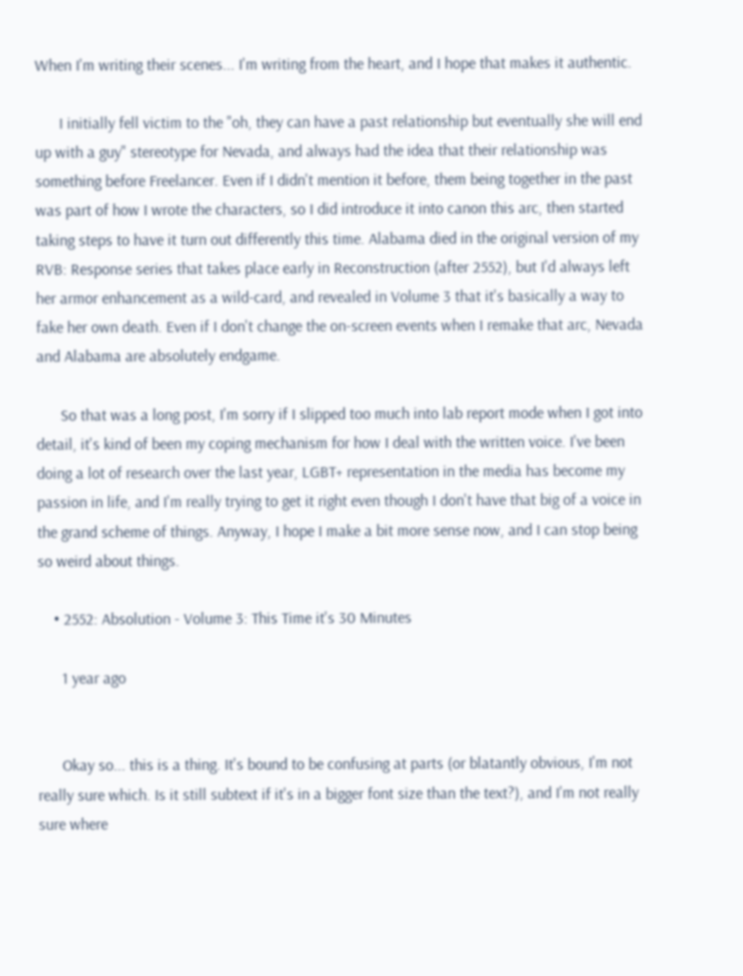When I'm writing their scenes... I'm writing from the heart, and I hope that makes it authentic.

      I initially fell victim to the "oh, they can have a past relationship but eventually she will end up with a guy" stereotype for Nevada, and always had the idea that their relationship was something before Freelancer. Even if I didn't mention it before, them being together in the past was part of how I wrote the characters, so I did introduce it into canon this arc, then started taking steps to have it turn out differently this time. Alabama died in the original version of my RVB: Response series that takes place early in Reconstruction (after 2552), but I'd always left her armor enhancement as a wild-card, and revealed in Volume 3 that it's basically a way to fake her own death. Even if I don't change the on-screen events when I remake that arc, Nevada and Alabama are absolutely endgame.

      So that was a long post, I'm sorry if I slipped too much into lab report mode when I got into detail, it's kind of been my coping mechanism for how I deal with the written voice. I've been doing a lot of research over the last year, LGBT+ representation in the media has become my passion in life, and I'm really trying to get it right even though I don't have that big of a voice in the grand scheme of things. Anyway, I hope I make a bit more sense now, and I can stop being so weird about things.

    • 2552: Absolution - Volume 3: This Time it's 30 Minutes

      1 year ago


      Okay so... this is a thing. It's bound to be confusing at parts (or blatantly obvious, I'm not really sure which. Is it still subtext if it's in a bigger font size than the text?), and I'm not really sure where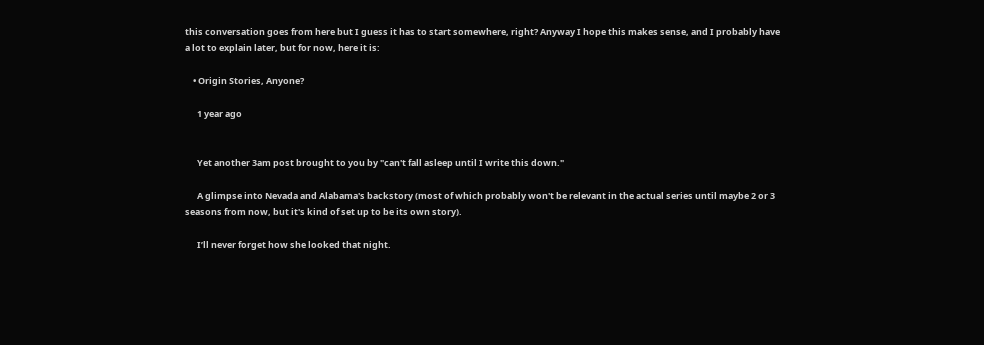this conversation goes from here but I guess it has to start somewhere, right? Anyway I hope this makes sense, and I probably have a lot to explain later, but for now, here it is:

    • Origin Stories, Anyone?

      1 year ago


      Yet another 3am post brought to you by "can't fall asleep until I write this down."

      A glimpse into Nevada and Alabama's backstory (most of which probably won't be relevant in the actual series until maybe 2 or 3 seasons from now, but it's kind of set up to be its own story).

      I’ll never forget how she looked that night.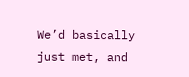We’d basically just met, and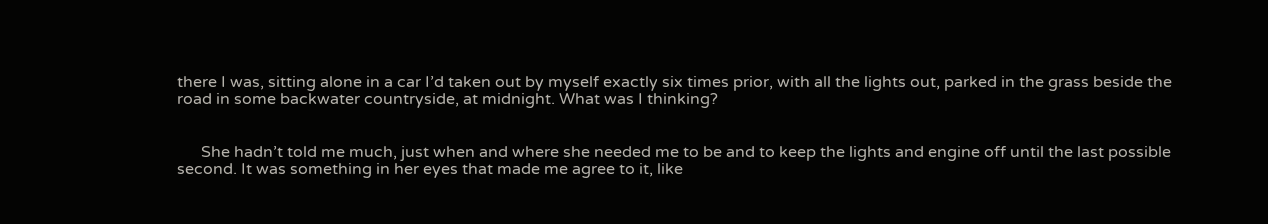there I was, sitting alone in a car I’d taken out by myself exactly six times prior, with all the lights out, parked in the grass beside the road in some backwater countryside, at midnight. What was I thinking?


      She hadn’t told me much, just when and where she needed me to be and to keep the lights and engine off until the last possible second. It was something in her eyes that made me agree to it, like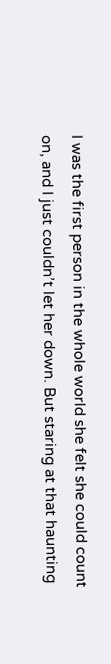I was the first person in the whole world she felt she could count on, and I just couldn’t let her down. But staring at that haunting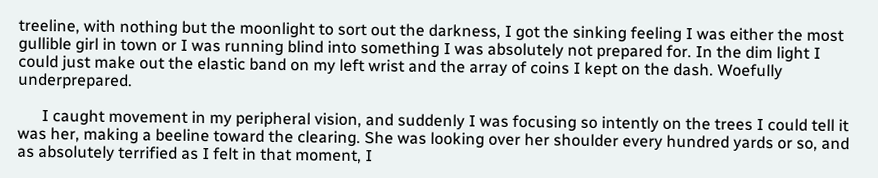treeline, with nothing but the moonlight to sort out the darkness, I got the sinking feeling I was either the most gullible girl in town or I was running blind into something I was absolutely not prepared for. In the dim light I could just make out the elastic band on my left wrist and the array of coins I kept on the dash. Woefully underprepared.

      I caught movement in my peripheral vision, and suddenly I was focusing so intently on the trees I could tell it was her, making a beeline toward the clearing. She was looking over her shoulder every hundred yards or so, and as absolutely terrified as I felt in that moment, I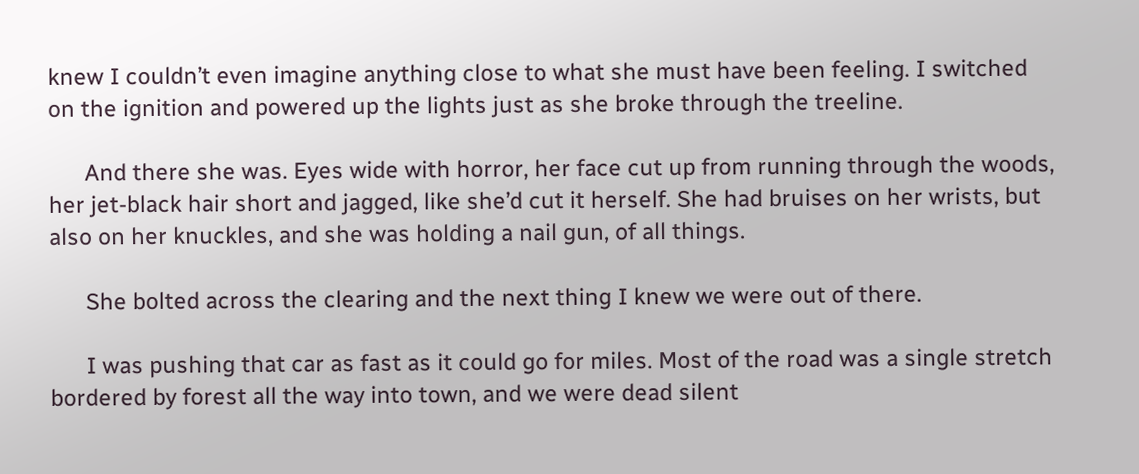knew I couldn’t even imagine anything close to what she must have been feeling. I switched on the ignition and powered up the lights just as she broke through the treeline.

      And there she was. Eyes wide with horror, her face cut up from running through the woods, her jet-black hair short and jagged, like she’d cut it herself. She had bruises on her wrists, but also on her knuckles, and she was holding a nail gun, of all things.

      She bolted across the clearing and the next thing I knew we were out of there.

      I was pushing that car as fast as it could go for miles. Most of the road was a single stretch bordered by forest all the way into town, and we were dead silent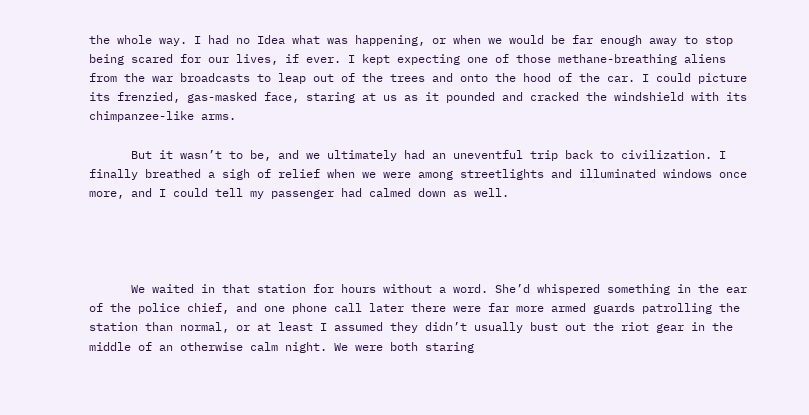the whole way. I had no Idea what was happening, or when we would be far enough away to stop being scared for our lives, if ever. I kept expecting one of those methane-breathing aliens from the war broadcasts to leap out of the trees and onto the hood of the car. I could picture its frenzied, gas-masked face, staring at us as it pounded and cracked the windshield with its chimpanzee-like arms.

      But it wasn’t to be, and we ultimately had an uneventful trip back to civilization. I finally breathed a sigh of relief when we were among streetlights and illuminated windows once more, and I could tell my passenger had calmed down as well.




      We waited in that station for hours without a word. She’d whispered something in the ear of the police chief, and one phone call later there were far more armed guards patrolling the station than normal, or at least I assumed they didn’t usually bust out the riot gear in the middle of an otherwise calm night. We were both staring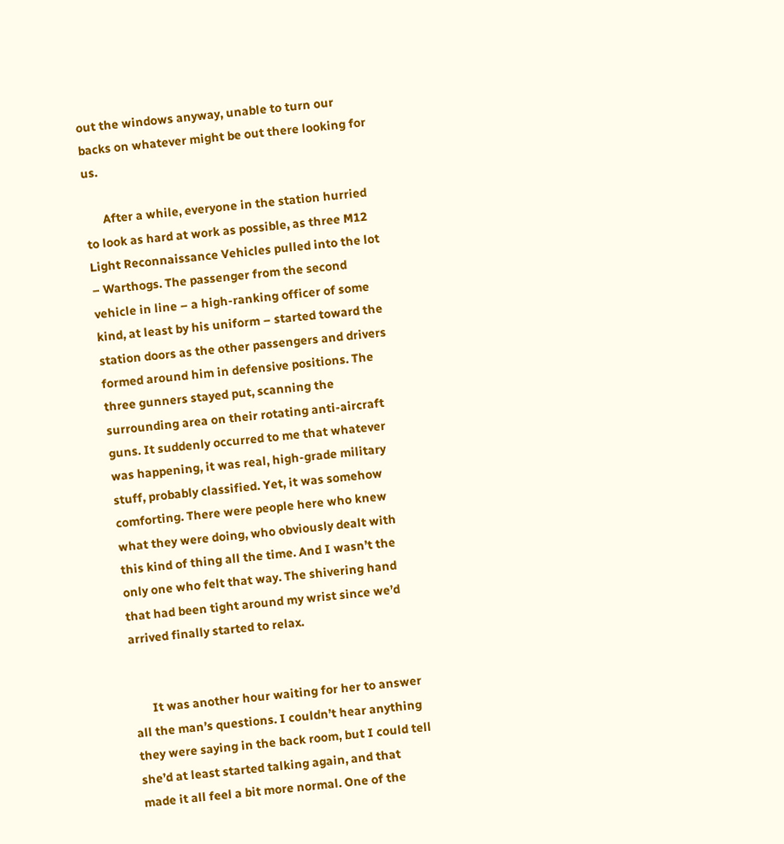out the windows anyway, unable to turn our backs on whatever might be out there looking for us.

      After a while, everyone in the station hurried to look as hard at work as possible, as three M12 Light Reconnaissance Vehicles pulled into the lot – Warthogs. The passenger from the second vehicle in line – a high-ranking officer of some kind, at least by his uniform – started toward the station doors as the other passengers and drivers formed around him in defensive positions. The three gunners stayed put, scanning the surrounding area on their rotating anti-aircraft guns. It suddenly occurred to me that whatever was happening, it was real, high-grade military stuff, probably classified. Yet, it was somehow comforting. There were people here who knew what they were doing, who obviously dealt with this kind of thing all the time. And I wasn’t the only one who felt that way. The shivering hand that had been tight around my wrist since we’d arrived finally started to relax.


      It was another hour waiting for her to answer all the man’s questions. I couldn’t hear anything they were saying in the back room, but I could tell she’d at least started talking again, and that made it all feel a bit more normal. One of the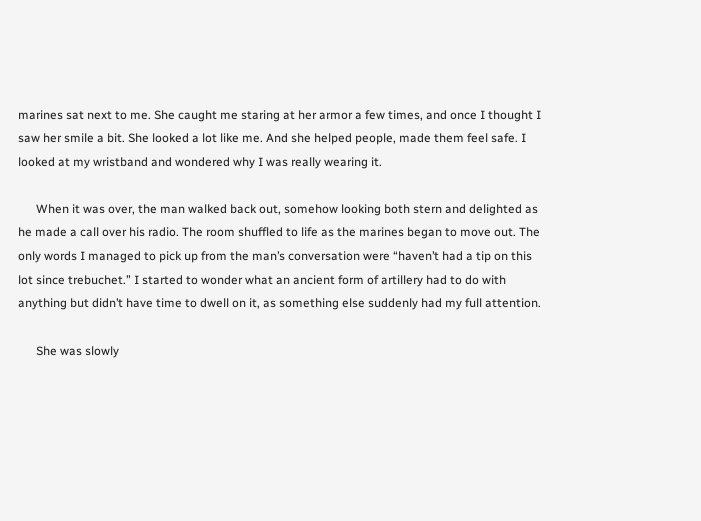marines sat next to me. She caught me staring at her armor a few times, and once I thought I saw her smile a bit. She looked a lot like me. And she helped people, made them feel safe. I looked at my wristband and wondered why I was really wearing it.

      When it was over, the man walked back out, somehow looking both stern and delighted as he made a call over his radio. The room shuffled to life as the marines began to move out. The only words I managed to pick up from the man’s conversation were “haven’t had a tip on this lot since trebuchet.” I started to wonder what an ancient form of artillery had to do with anything but didn’t have time to dwell on it, as something else suddenly had my full attention.

      She was slowly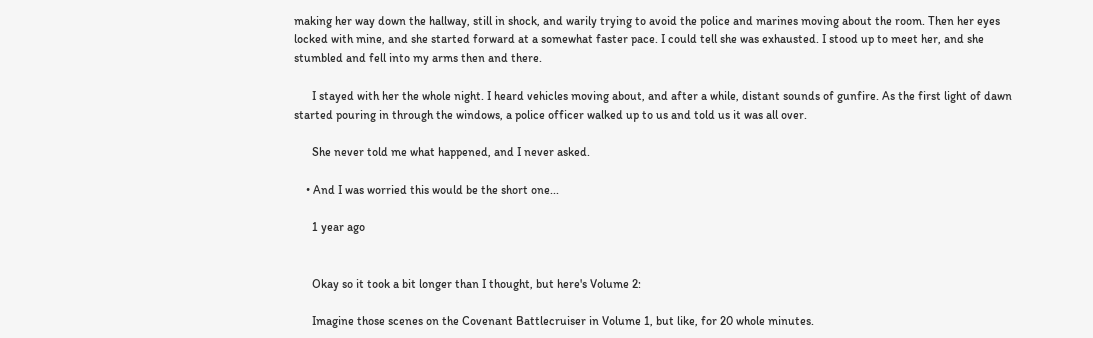making her way down the hallway, still in shock, and warily trying to avoid the police and marines moving about the room. Then her eyes locked with mine, and she started forward at a somewhat faster pace. I could tell she was exhausted. I stood up to meet her, and she stumbled and fell into my arms then and there.

      I stayed with her the whole night. I heard vehicles moving about, and after a while, distant sounds of gunfire. As the first light of dawn started pouring in through the windows, a police officer walked up to us and told us it was all over.

      She never told me what happened, and I never asked.

    • And I was worried this would be the short one...

      1 year ago


      Okay so it took a bit longer than I thought, but here's Volume 2:

      Imagine those scenes on the Covenant Battlecruiser in Volume 1, but like, for 20 whole minutes.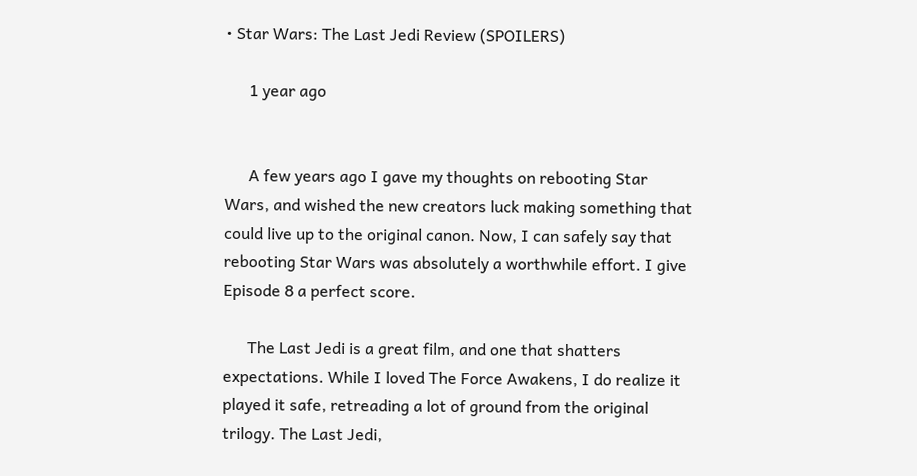• Star Wars: The Last Jedi Review (SPOILERS)

      1 year ago


      A few years ago I gave my thoughts on rebooting Star Wars, and wished the new creators luck making something that could live up to the original canon. Now, I can safely say that rebooting Star Wars was absolutely a worthwhile effort. I give Episode 8 a perfect score.

      The Last Jedi is a great film, and one that shatters expectations. While I loved The Force Awakens, I do realize it played it safe, retreading a lot of ground from the original trilogy. The Last Jedi,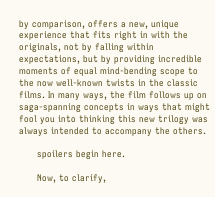by comparison, offers a new, unique experience that fits right in with the originals, not by falling within expectations, but by providing incredible moments of equal mind-bending scope to the now well-known twists in the classic films. In many ways, the film follows up on saga-spanning concepts in ways that might fool you into thinking this new trilogy was always intended to accompany the others.

      spoilers begin here.

      Now, to clarify,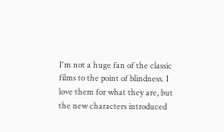I'm not a huge fan of the classic films to the point of blindness. I love them for what they are, but the new characters introduced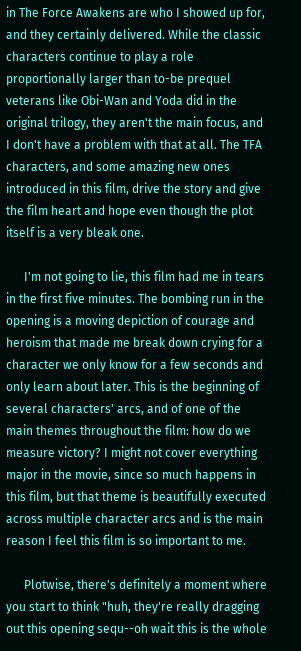in The Force Awakens are who I showed up for, and they certainly delivered. While the classic characters continue to play a role proportionally larger than to-be prequel veterans like Obi-Wan and Yoda did in the original trilogy, they aren't the main focus, and I don't have a problem with that at all. The TFA characters, and some amazing new ones introduced in this film, drive the story and give the film heart and hope even though the plot itself is a very bleak one.

      I'm not going to lie, this film had me in tears in the first five minutes. The bombing run in the opening is a moving depiction of courage and heroism that made me break down crying for a character we only know for a few seconds and only learn about later. This is the beginning of several characters' arcs, and of one of the main themes throughout the film: how do we measure victory? I might not cover everything major in the movie, since so much happens in this film, but that theme is beautifully executed across multiple character arcs and is the main reason I feel this film is so important to me.

      Plotwise, there's definitely a moment where you start to think "huh, they're really dragging out this opening sequ--oh wait this is the whole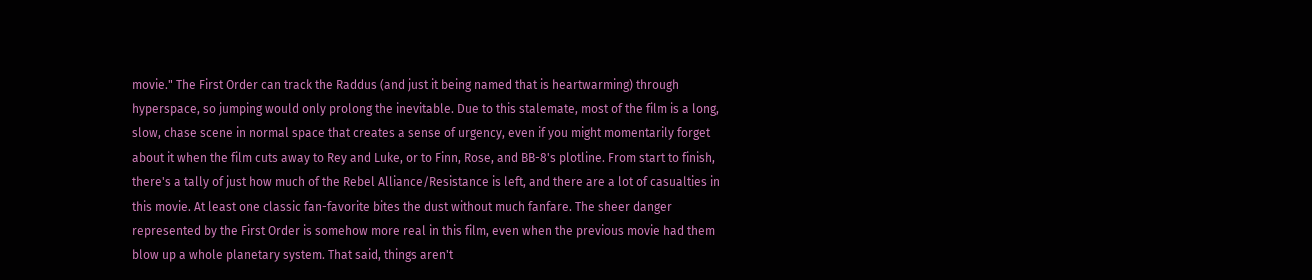movie." The First Order can track the Raddus (and just it being named that is heartwarming) through hyperspace, so jumping would only prolong the inevitable. Due to this stalemate, most of the film is a long, slow, chase scene in normal space that creates a sense of urgency, even if you might momentarily forget about it when the film cuts away to Rey and Luke, or to Finn, Rose, and BB-8's plotline. From start to finish, there's a tally of just how much of the Rebel Alliance/Resistance is left, and there are a lot of casualties in this movie. At least one classic fan-favorite bites the dust without much fanfare. The sheer danger represented by the First Order is somehow more real in this film, even when the previous movie had them blow up a whole planetary system. That said, things aren't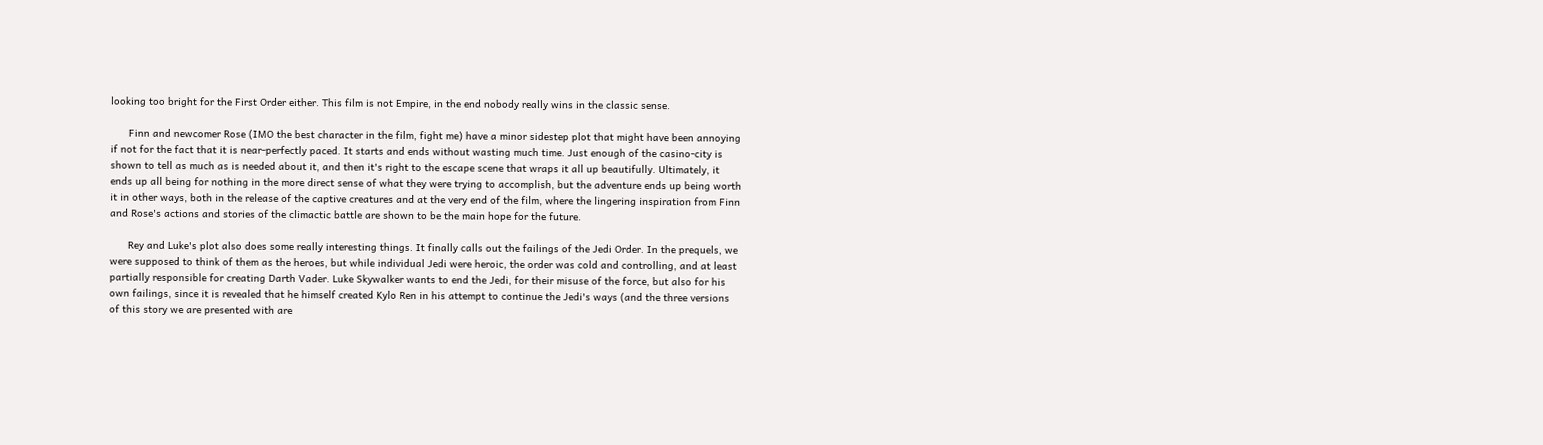looking too bright for the First Order either. This film is not Empire, in the end nobody really wins in the classic sense.

      Finn and newcomer Rose (IMO the best character in the film, fight me) have a minor sidestep plot that might have been annoying if not for the fact that it is near-perfectly paced. It starts and ends without wasting much time. Just enough of the casino-city is shown to tell as much as is needed about it, and then it's right to the escape scene that wraps it all up beautifully. Ultimately, it ends up all being for nothing in the more direct sense of what they were trying to accomplish, but the adventure ends up being worth it in other ways, both in the release of the captive creatures and at the very end of the film, where the lingering inspiration from Finn and Rose's actions and stories of the climactic battle are shown to be the main hope for the future.

      Rey and Luke's plot also does some really interesting things. It finally calls out the failings of the Jedi Order. In the prequels, we were supposed to think of them as the heroes, but while individual Jedi were heroic, the order was cold and controlling, and at least partially responsible for creating Darth Vader. Luke Skywalker wants to end the Jedi, for their misuse of the force, but also for his own failings, since it is revealed that he himself created Kylo Ren in his attempt to continue the Jedi's ways (and the three versions of this story we are presented with are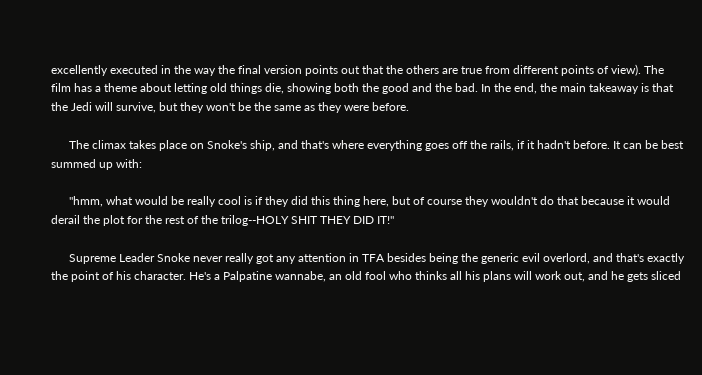excellently executed in the way the final version points out that the others are true from different points of view). The film has a theme about letting old things die, showing both the good and the bad. In the end, the main takeaway is that the Jedi will survive, but they won't be the same as they were before.

      The climax takes place on Snoke's ship, and that's where everything goes off the rails, if it hadn't before. It can be best summed up with:

      "hmm, what would be really cool is if they did this thing here, but of course they wouldn't do that because it would derail the plot for the rest of the trilog--HOLY SHIT THEY DID IT!"

      Supreme Leader Snoke never really got any attention in TFA besides being the generic evil overlord, and that's exactly the point of his character. He's a Palpatine wannabe, an old fool who thinks all his plans will work out, and he gets sliced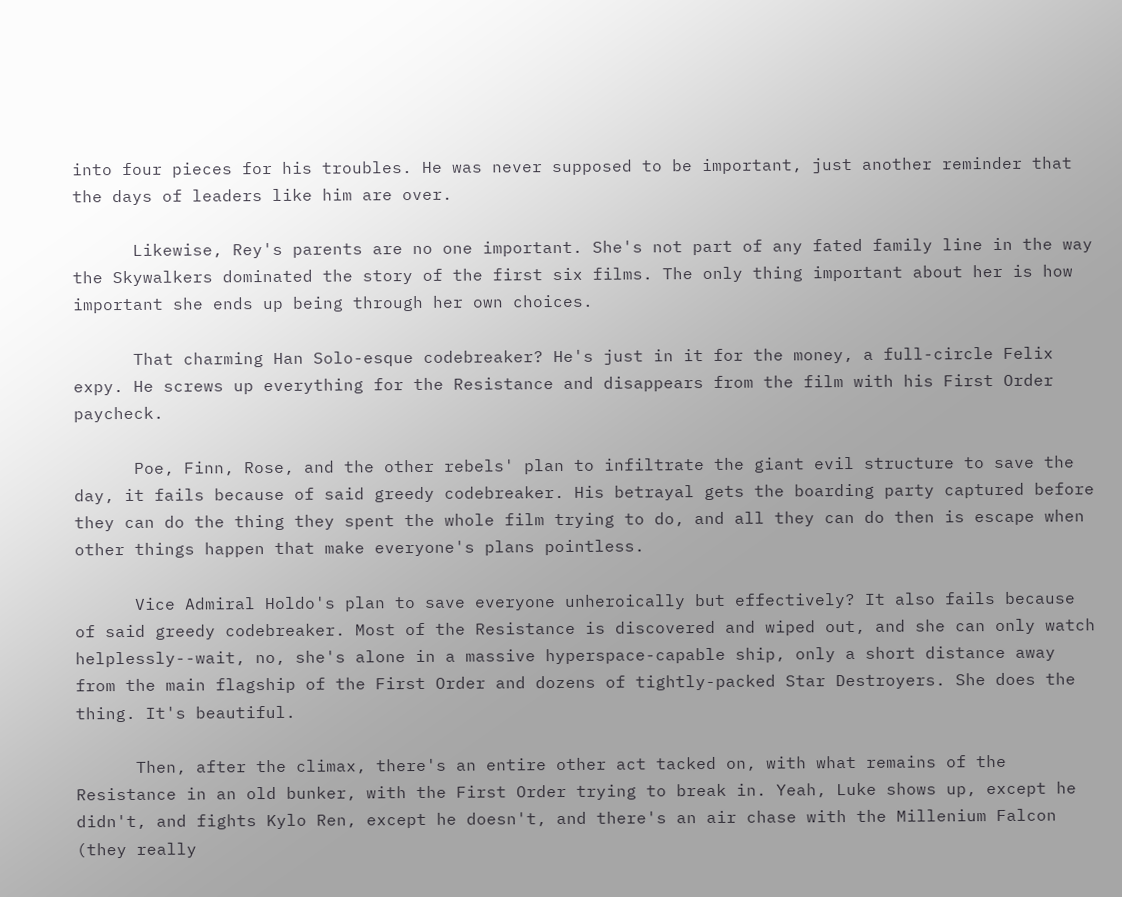into four pieces for his troubles. He was never supposed to be important, just another reminder that the days of leaders like him are over.

      Likewise, Rey's parents are no one important. She's not part of any fated family line in the way the Skywalkers dominated the story of the first six films. The only thing important about her is how important she ends up being through her own choices.

      That charming Han Solo-esque codebreaker? He's just in it for the money, a full-circle Felix expy. He screws up everything for the Resistance and disappears from the film with his First Order paycheck.

      Poe, Finn, Rose, and the other rebels' plan to infiltrate the giant evil structure to save the day, it fails because of said greedy codebreaker. His betrayal gets the boarding party captured before they can do the thing they spent the whole film trying to do, and all they can do then is escape when other things happen that make everyone's plans pointless.

      Vice Admiral Holdo's plan to save everyone unheroically but effectively? It also fails because of said greedy codebreaker. Most of the Resistance is discovered and wiped out, and she can only watch helplessly--wait, no, she's alone in a massive hyperspace-capable ship, only a short distance away from the main flagship of the First Order and dozens of tightly-packed Star Destroyers. She does the thing. It's beautiful.

      Then, after the climax, there's an entire other act tacked on, with what remains of the Resistance in an old bunker, with the First Order trying to break in. Yeah, Luke shows up, except he didn't, and fights Kylo Ren, except he doesn't, and there's an air chase with the Millenium Falcon (they really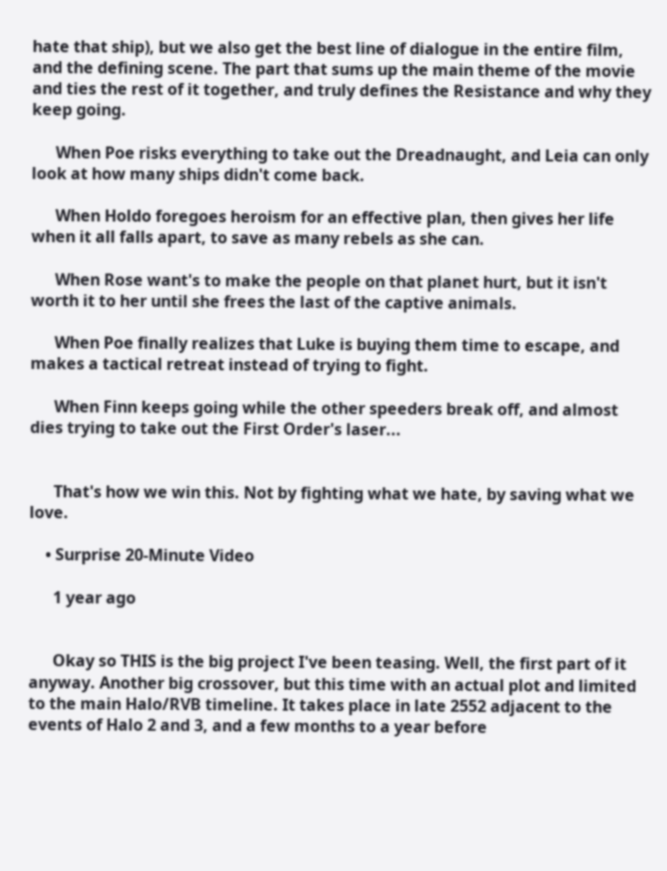hate that ship), but we also get the best line of dialogue in the entire film, and the defining scene. The part that sums up the main theme of the movie and ties the rest of it together, and truly defines the Resistance and why they keep going.

      When Poe risks everything to take out the Dreadnaught, and Leia can only look at how many ships didn't come back.

      When Holdo foregoes heroism for an effective plan, then gives her life when it all falls apart, to save as many rebels as she can.

      When Rose want's to make the people on that planet hurt, but it isn't worth it to her until she frees the last of the captive animals.

      When Poe finally realizes that Luke is buying them time to escape, and makes a tactical retreat instead of trying to fight.

      When Finn keeps going while the other speeders break off, and almost dies trying to take out the First Order's laser...


      That's how we win this. Not by fighting what we hate, by saving what we love.

    • Surprise 20-Minute Video

      1 year ago


      Okay so THIS is the big project I've been teasing. Well, the first part of it anyway. Another big crossover, but this time with an actual plot and limited to the main Halo/RVB timeline. It takes place in late 2552 adjacent to the events of Halo 2 and 3, and a few months to a year before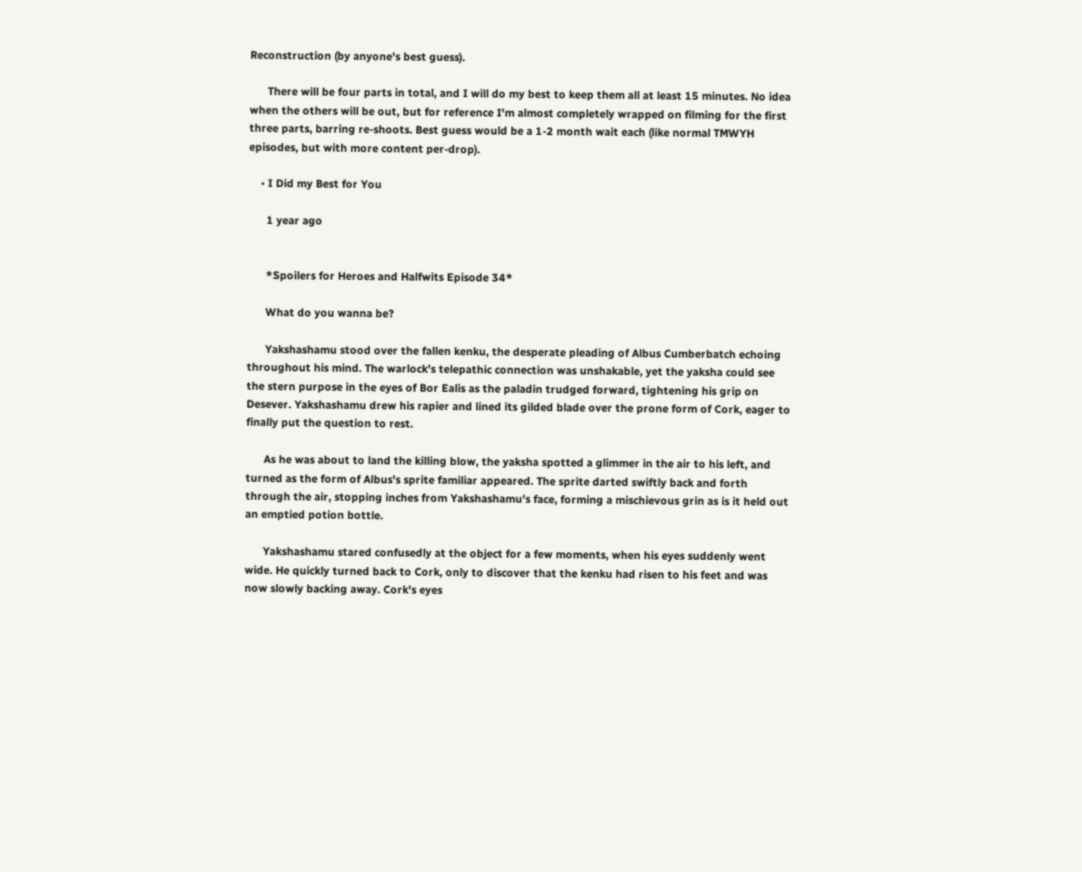Reconstruction (by anyone's best guess).

      There will be four parts in total, and I will do my best to keep them all at least 15 minutes. No idea when the others will be out, but for reference I'm almost completely wrapped on filming for the first three parts, barring re-shoots. Best guess would be a 1-2 month wait each (like normal TMWYH episodes, but with more content per-drop).

    • I Did my Best for You

      1 year ago


      *Spoilers for Heroes and Halfwits Episode 34*

      What do you wanna be?

      Yakshashamu stood over the fallen kenku, the desperate pleading of Albus Cumberbatch echoing throughout his mind. The warlock's telepathic connection was unshakable, yet the yaksha could see the stern purpose in the eyes of Bor Ealis as the paladin trudged forward, tightening his grip on Desever. Yakshashamu drew his rapier and lined its gilded blade over the prone form of Cork, eager to finally put the question to rest.

      As he was about to land the killing blow, the yaksha spotted a glimmer in the air to his left, and turned as the form of Albus's sprite familiar appeared. The sprite darted swiftly back and forth through the air, stopping inches from Yakshashamu's face, forming a mischievous grin as is it held out an emptied potion bottle.

      Yakshashamu stared confusedly at the object for a few moments, when his eyes suddenly went wide. He quickly turned back to Cork, only to discover that the kenku had risen to his feet and was now slowly backing away. Cork's eyes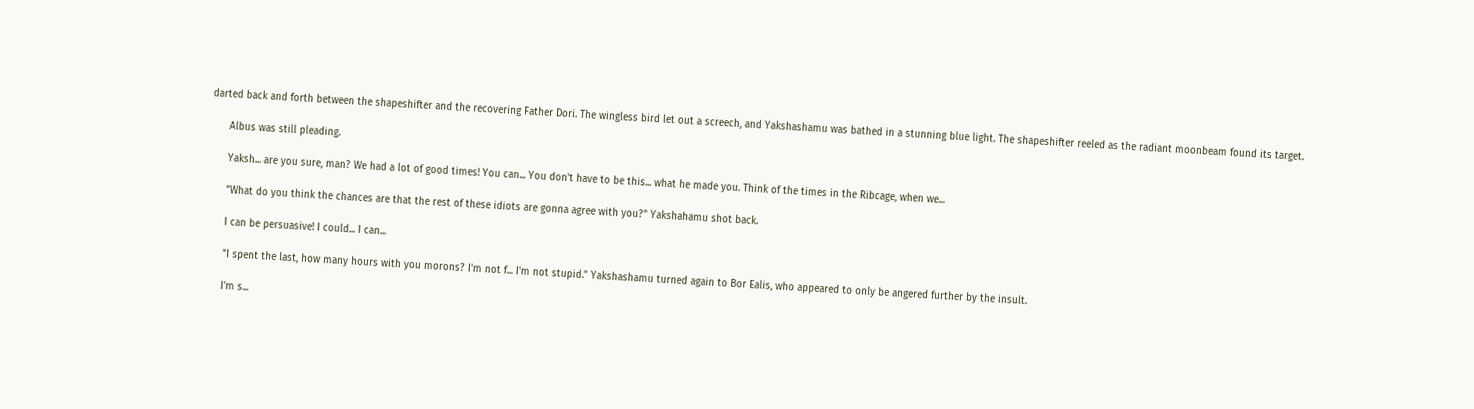darted back and forth between the shapeshifter and the recovering Father Dori. The wingless bird let out a screech, and Yakshashamu was bathed in a stunning blue light. The shapeshifter reeled as the radiant moonbeam found its target.

      Albus was still pleading.

      Yaksh... are you sure, man? We had a lot of good times! You can... You don't have to be this... what he made you. Think of the times in the Ribcage, when we...

      "What do you think the chances are that the rest of these idiots are gonna agree with you?" Yakshahamu shot back.

      I can be persuasive! I could... I can...

      "I spent the last, how many hours with you morons? I'm not f... I'm not stupid." Yakshashamu turned again to Bor Ealis, who appeared to only be angered further by the insult.

      I'm s...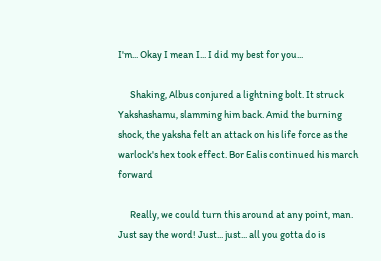I'm... Okay I mean I... I did my best for you...

      Shaking, Albus conjured a lightning bolt. It struck Yakshashamu, slamming him back. Amid the burning shock, the yaksha felt an attack on his life force as the warlock's hex took effect. Bor Ealis continued his march forward

      Really, we could turn this around at any point, man. Just say the word! Just... just... all you gotta do is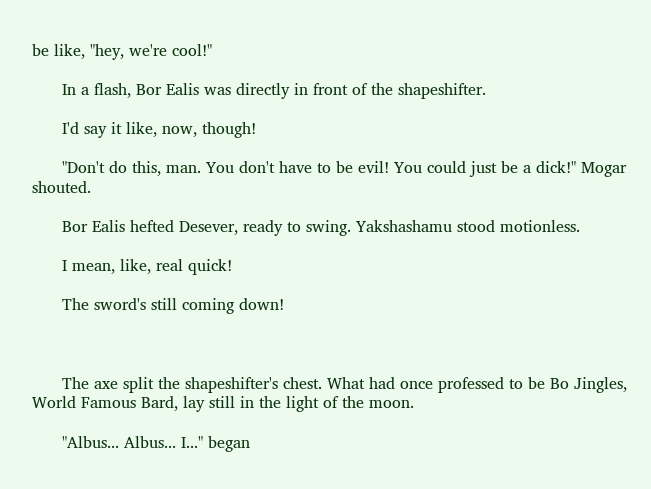be like, "hey, we're cool!"

      In a flash, Bor Ealis was directly in front of the shapeshifter.

      I'd say it like, now, though!

      "Don't do this, man. You don't have to be evil! You could just be a dick!" Mogar shouted.

      Bor Ealis hefted Desever, ready to swing. Yakshashamu stood motionless.

      I mean, like, real quick!

      The sword's still coming down!



      The axe split the shapeshifter's chest. What had once professed to be Bo Jingles, World Famous Bard, lay still in the light of the moon.

      "Albus... Albus... I..." began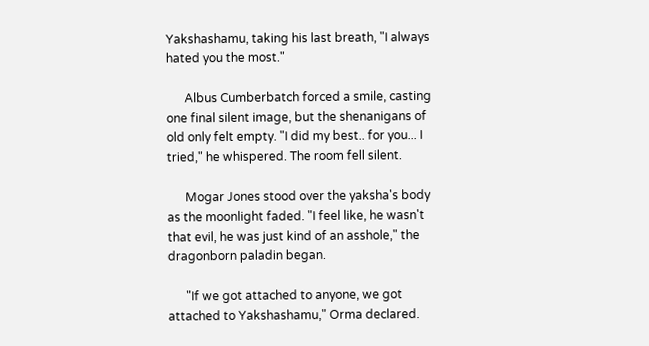Yakshashamu, taking his last breath, "I always hated you the most."

      Albus Cumberbatch forced a smile, casting one final silent image, but the shenanigans of old only felt empty. "I did my best.. for you... I tried," he whispered. The room fell silent.

      Mogar Jones stood over the yaksha's body as the moonlight faded. "I feel like, he wasn't that evil, he was just kind of an asshole," the dragonborn paladin began.

      "If we got attached to anyone, we got attached to Yakshashamu," Orma declared.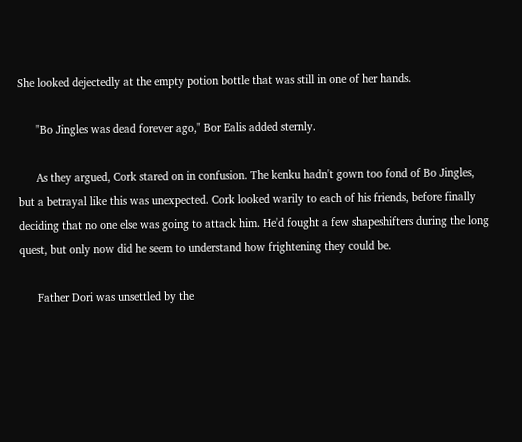She looked dejectedly at the empty potion bottle that was still in one of her hands.

      "Bo Jingles was dead forever ago," Bor Ealis added sternly.

      As they argued, Cork stared on in confusion. The kenku hadn't gown too fond of Bo Jingles, but a betrayal like this was unexpected. Cork looked warily to each of his friends, before finally deciding that no one else was going to attack him. He'd fought a few shapeshifters during the long quest, but only now did he seem to understand how frightening they could be.

      Father Dori was unsettled by the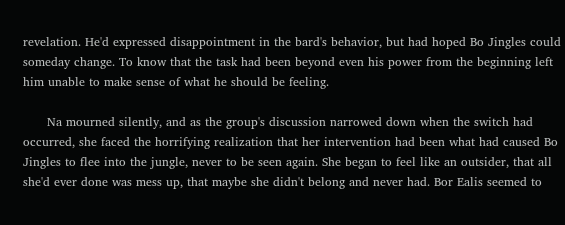revelation. He'd expressed disappointment in the bard's behavior, but had hoped Bo Jingles could someday change. To know that the task had been beyond even his power from the beginning left him unable to make sense of what he should be feeling.

      Na mourned silently, and as the group's discussion narrowed down when the switch had occurred, she faced the horrifying realization that her intervention had been what had caused Bo Jingles to flee into the jungle, never to be seen again. She began to feel like an outsider, that all she'd ever done was mess up, that maybe she didn't belong and never had. Bor Ealis seemed to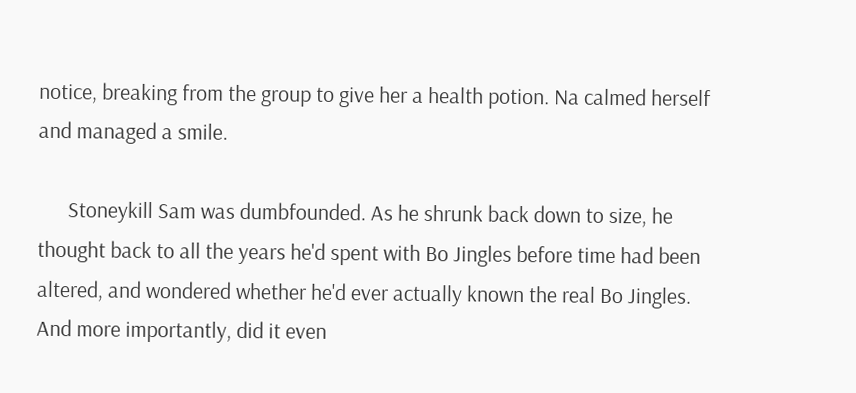notice, breaking from the group to give her a health potion. Na calmed herself and managed a smile.

      Stoneykill Sam was dumbfounded. As he shrunk back down to size, he thought back to all the years he'd spent with Bo Jingles before time had been altered, and wondered whether he'd ever actually known the real Bo Jingles. And more importantly, did it even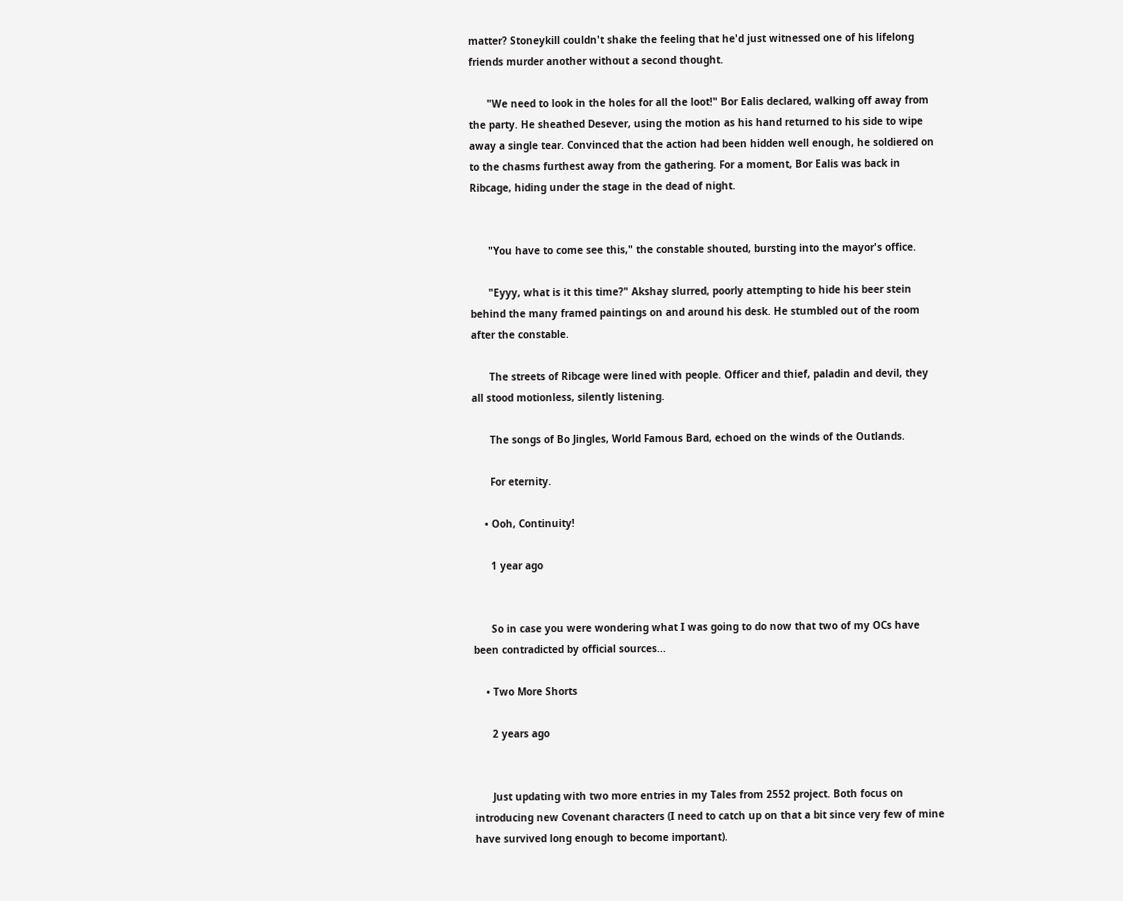matter? Stoneykill couldn't shake the feeling that he'd just witnessed one of his lifelong friends murder another without a second thought.

      "We need to look in the holes for all the loot!" Bor Ealis declared, walking off away from the party. He sheathed Desever, using the motion as his hand returned to his side to wipe away a single tear. Convinced that the action had been hidden well enough, he soldiered on to the chasms furthest away from the gathering. For a moment, Bor Ealis was back in Ribcage, hiding under the stage in the dead of night.


      "You have to come see this," the constable shouted, bursting into the mayor's office.

      "Eyyy, what is it this time?" Akshay slurred, poorly attempting to hide his beer stein behind the many framed paintings on and around his desk. He stumbled out of the room after the constable.

      The streets of Ribcage were lined with people. Officer and thief, paladin and devil, they all stood motionless, silently listening.

      The songs of Bo Jingles, World Famous Bard, echoed on the winds of the Outlands.

      For eternity.

    • Ooh, Continuity!

      1 year ago


      So in case you were wondering what I was going to do now that two of my OCs have been contradicted by official sources...

    • Two More Shorts

      2 years ago


      Just updating with two more entries in my Tales from 2552 project. Both focus on introducing new Covenant characters (I need to catch up on that a bit since very few of mine have survived long enough to become important).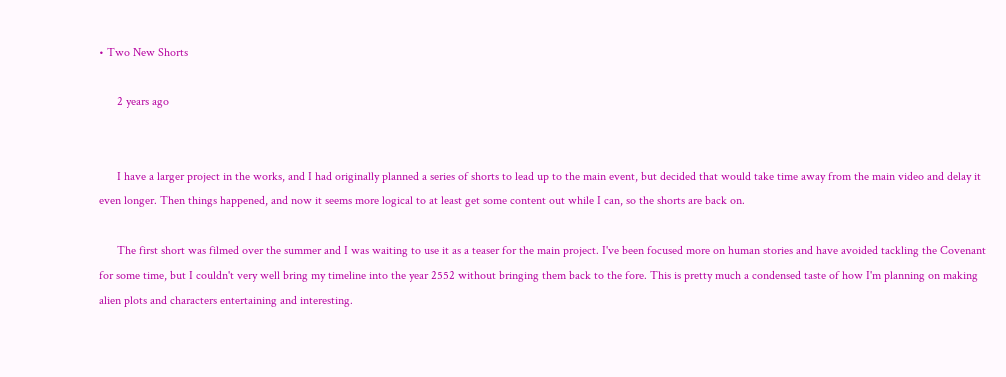• Two New Shorts

      2 years ago


      I have a larger project in the works, and I had originally planned a series of shorts to lead up to the main event, but decided that would take time away from the main video and delay it even longer. Then things happened, and now it seems more logical to at least get some content out while I can, so the shorts are back on.

      The first short was filmed over the summer and I was waiting to use it as a teaser for the main project. I've been focused more on human stories and have avoided tackling the Covenant for some time, but I couldn't very well bring my timeline into the year 2552 without bringing them back to the fore. This is pretty much a condensed taste of how I'm planning on making alien plots and characters entertaining and interesting.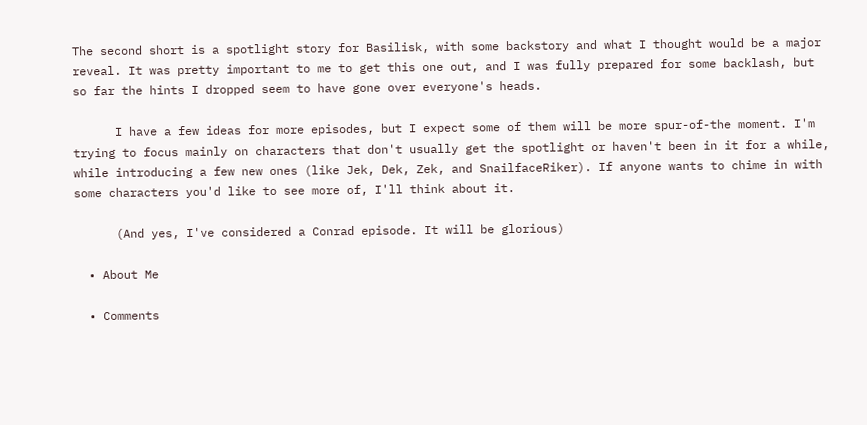The second short is a spotlight story for Basilisk, with some backstory and what I thought would be a major reveal. It was pretty important to me to get this one out, and I was fully prepared for some backlash, but so far the hints I dropped seem to have gone over everyone's heads.

      I have a few ideas for more episodes, but I expect some of them will be more spur-of-the moment. I'm trying to focus mainly on characters that don't usually get the spotlight or haven't been in it for a while, while introducing a few new ones (like Jek, Dek, Zek, and SnailfaceRiker). If anyone wants to chime in with some characters you'd like to see more of, I'll think about it.

      (And yes, I've considered a Conrad episode. It will be glorious)

  • About Me

  • Comments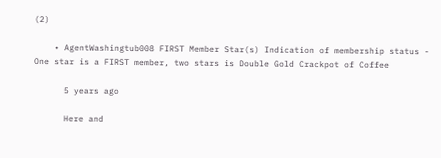(2)

    • AgentWashingtub008 FIRST Member Star(s) Indication of membership status - One star is a FIRST member, two stars is Double Gold Crackpot of Coffee

      5 years ago

      Here and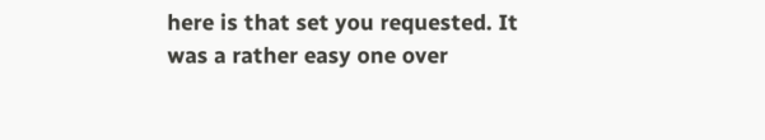here is that set you requested. It was a rather easy one over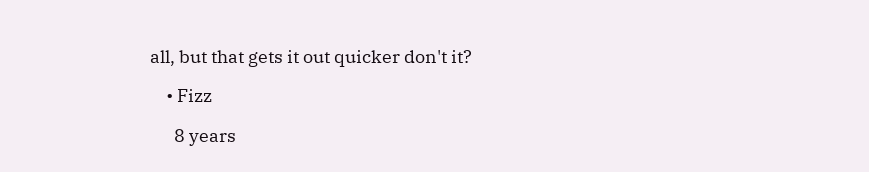all, but that gets it out quicker don't it?

    • Fizz

      8 years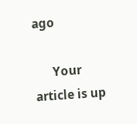ago

      Your article is up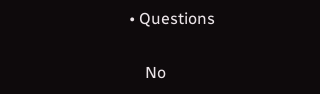• Questions

    No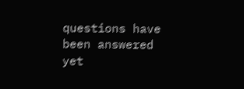questions have been answered yet